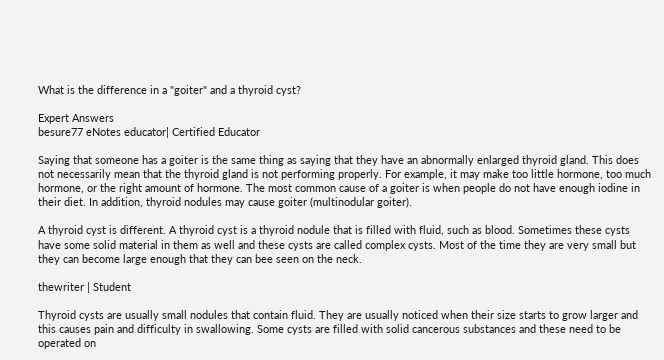What is the difference in a "goiter" and a thyroid cyst?

Expert Answers
besure77 eNotes educator| Certified Educator

Saying that someone has a goiter is the same thing as saying that they have an abnormally enlarged thyroid gland. This does not necessarily mean that the thyroid gland is not performing properly. For example, it may make too little hormone, too much hormone, or the right amount of hormone. The most common cause of a goiter is when people do not have enough iodine in their diet. In addition, thyroid nodules may cause goiter (multinodular goiter).

A thyroid cyst is different. A thyroid cyst is a thyroid nodule that is filled with fluid, such as blood. Sometimes these cysts have some solid material in them as well and these cysts are called complex cysts. Most of the time they are very small but they can become large enough that they can bee seen on the neck.

thewriter | Student

Thyroid cysts are usually small nodules that contain fluid. They are usually noticed when their size starts to grow larger and this causes pain and difficulty in swallowing. Some cysts are filled with solid cancerous substances and these need to be operated on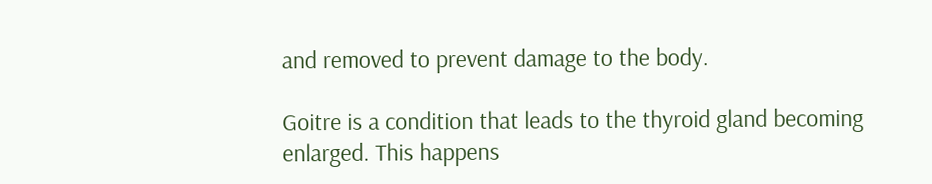and removed to prevent damage to the body.

Goitre is a condition that leads to the thyroid gland becoming enlarged. This happens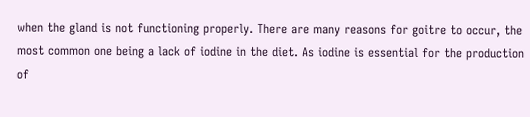when the gland is not functioning properly. There are many reasons for goitre to occur, the most common one being a lack of iodine in the diet. As iodine is essential for the production of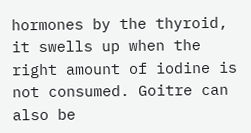hormones by the thyroid, it swells up when the right amount of iodine is not consumed. Goitre can also be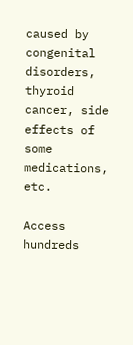caused by congenital disorders, thyroid cancer, side effects of some medications, etc.

Access hundreds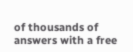of thousands of answers with a free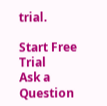trial.

Start Free Trial
Ask a Question